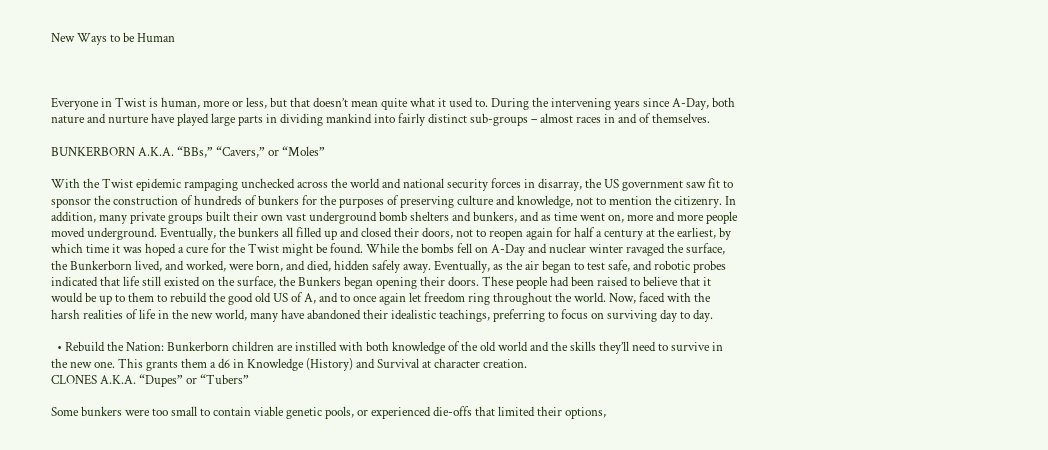New Ways to be Human



Everyone in Twist is human, more or less, but that doesn’t mean quite what it used to. During the intervening years since A-Day, both nature and nurture have played large parts in dividing mankind into fairly distinct sub-groups – almost races in and of themselves.

BUNKERBORN A.K.A. “BBs,” “Cavers,” or “Moles”

With the Twist epidemic rampaging unchecked across the world and national security forces in disarray, the US government saw fit to sponsor the construction of hundreds of bunkers for the purposes of preserving culture and knowledge, not to mention the citizenry. In addition, many private groups built their own vast underground bomb shelters and bunkers, and as time went on, more and more people moved underground. Eventually, the bunkers all filled up and closed their doors, not to reopen again for half a century at the earliest, by which time it was hoped a cure for the Twist might be found. While the bombs fell on A-Day and nuclear winter ravaged the surface, the Bunkerborn lived, and worked, were born, and died, hidden safely away. Eventually, as the air began to test safe, and robotic probes indicated that life still existed on the surface, the Bunkers began opening their doors. These people had been raised to believe that it would be up to them to rebuild the good old US of A, and to once again let freedom ring throughout the world. Now, faced with the harsh realities of life in the new world, many have abandoned their idealistic teachings, preferring to focus on surviving day to day.

  • Rebuild the Nation: Bunkerborn children are instilled with both knowledge of the old world and the skills they’ll need to survive in the new one. This grants them a d6 in Knowledge (History) and Survival at character creation.
CLONES A.K.A. “Dupes” or “Tubers”

Some bunkers were too small to contain viable genetic pools, or experienced die-offs that limited their options,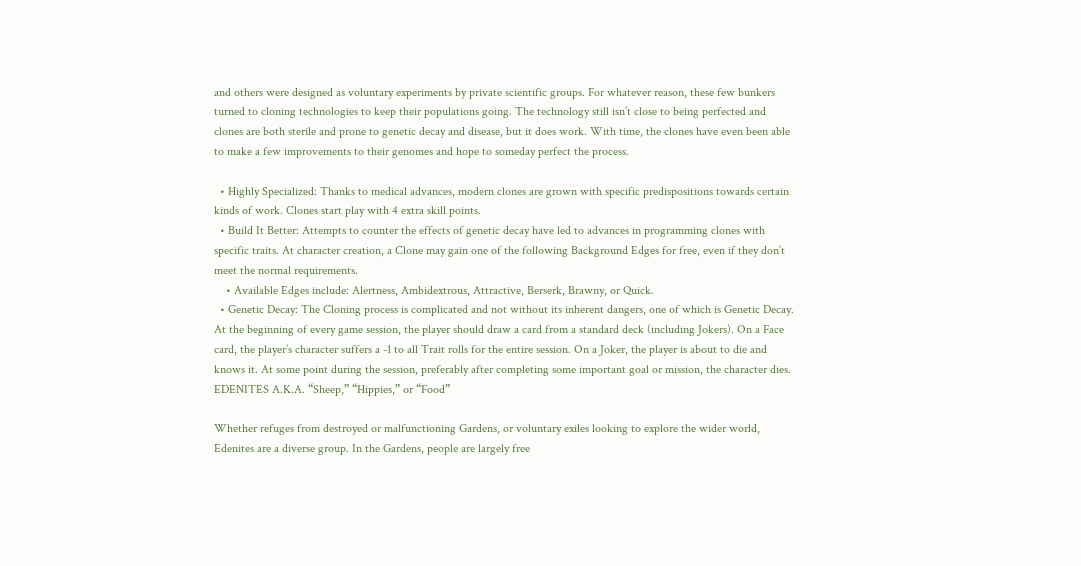and others were designed as voluntary experiments by private scientific groups. For whatever reason, these few bunkers turned to cloning technologies to keep their populations going. The technology still isn’t close to being perfected and clones are both sterile and prone to genetic decay and disease, but it does work. With time, the clones have even been able to make a few improvements to their genomes and hope to someday perfect the process.

  • Highly Specialized: Thanks to medical advances, modern clones are grown with specific predispositions towards certain kinds of work. Clones start play with 4 extra skill points.
  • Build It Better: Attempts to counter the effects of genetic decay have led to advances in programming clones with specific traits. At character creation, a Clone may gain one of the following Background Edges for free, even if they don’t meet the normal requirements.
    • Available Edges include: Alertness, Ambidextrous, Attractive, Berserk, Brawny, or Quick.
  • Genetic Decay: The Cloning process is complicated and not without its inherent dangers, one of which is Genetic Decay. At the beginning of every game session, the player should draw a card from a standard deck (including Jokers). On a Face card, the player’s character suffers a -1 to all Trait rolls for the entire session. On a Joker, the player is about to die and knows it. At some point during the session, preferably after completing some important goal or mission, the character dies.
EDENITES A.K.A. “Sheep,” “Hippies,” or “Food”

Whether refuges from destroyed or malfunctioning Gardens, or voluntary exiles looking to explore the wider world, Edenites are a diverse group. In the Gardens, people are largely free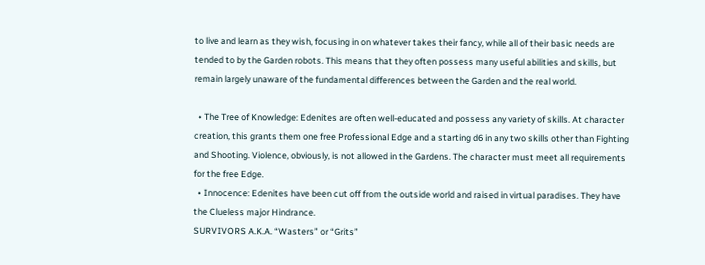to live and learn as they wish, focusing in on whatever takes their fancy, while all of their basic needs are tended to by the Garden robots. This means that they often possess many useful abilities and skills, but remain largely unaware of the fundamental differences between the Garden and the real world.

  • The Tree of Knowledge: Edenites are often well-educated and possess any variety of skills. At character creation, this grants them one free Professional Edge and a starting d6 in any two skills other than Fighting and Shooting. Violence, obviously, is not allowed in the Gardens. The character must meet all requirements for the free Edge.
  • Innocence: Edenites have been cut off from the outside world and raised in virtual paradises. They have the Clueless major Hindrance.
SURVIVORS A.K.A. “Wasters” or “Grits”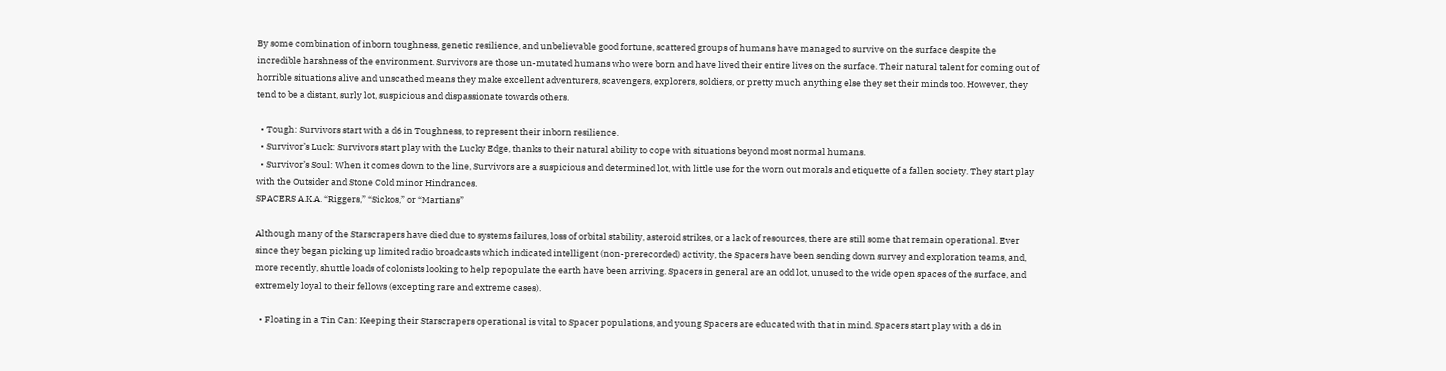By some combination of inborn toughness, genetic resilience, and unbelievable good fortune, scattered groups of humans have managed to survive on the surface despite the incredible harshness of the environment. Survivors are those un-mutated humans who were born and have lived their entire lives on the surface. Their natural talent for coming out of horrible situations alive and unscathed means they make excellent adventurers, scavengers, explorers, soldiers, or pretty much anything else they set their minds too. However, they tend to be a distant, surly lot, suspicious and dispassionate towards others.

  • Tough: Survivors start with a d6 in Toughness, to represent their inborn resilience.
  • Survivor’s Luck: Survivors start play with the Lucky Edge, thanks to their natural ability to cope with situations beyond most normal humans.
  • Survivor’s Soul: When it comes down to the line, Survivors are a suspicious and determined lot, with little use for the worn out morals and etiquette of a fallen society. They start play with the Outsider and Stone Cold minor Hindrances.
SPACERS A.K.A. “Riggers,” “Sickos,” or “Martians”

Although many of the Starscrapers have died due to systems failures, loss of orbital stability, asteroid strikes, or a lack of resources, there are still some that remain operational. Ever since they began picking up limited radio broadcasts which indicated intelligent (non-prerecorded) activity, the Spacers have been sending down survey and exploration teams, and, more recently, shuttle loads of colonists looking to help repopulate the earth have been arriving. Spacers in general are an odd lot, unused to the wide open spaces of the surface, and extremely loyal to their fellows (excepting rare and extreme cases).

  • Floating in a Tin Can: Keeping their Starscrapers operational is vital to Spacer populations, and young Spacers are educated with that in mind. Spacers start play with a d6 in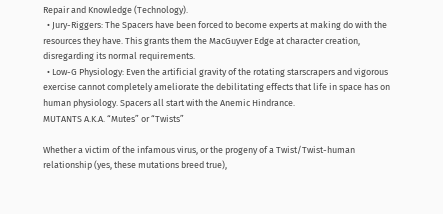Repair and Knowledge (Technology).
  • Jury-Riggers: The Spacers have been forced to become experts at making do with the resources they have. This grants them the MacGuyver Edge at character creation, disregarding its normal requirements.
  • Low-G Physiology: Even the artificial gravity of the rotating starscrapers and vigorous exercise cannot completely ameliorate the debilitating effects that life in space has on human physiology. Spacers all start with the Anemic Hindrance.
MUTANTS A.K.A. “Mutes” or “Twists”

Whether a victim of the infamous virus, or the progeny of a Twist/Twist-human relationship (yes, these mutations breed true),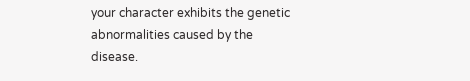your character exhibits the genetic abnormalities caused by the disease.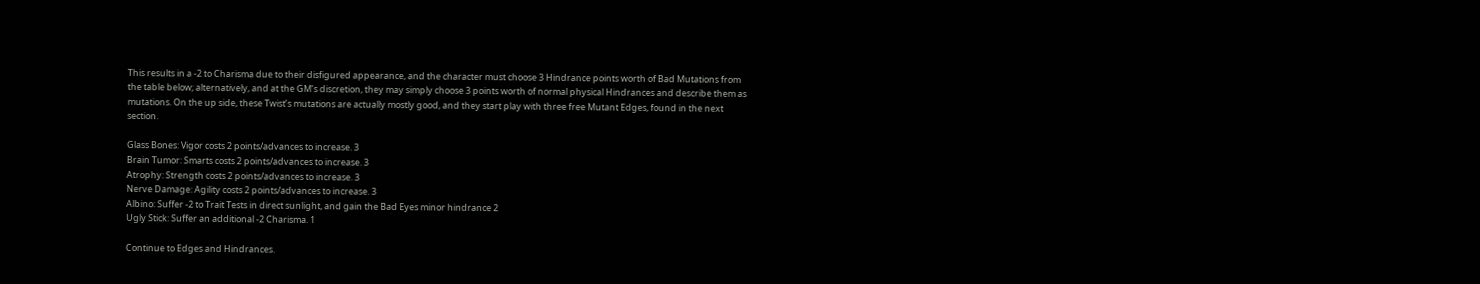This results in a -2 to Charisma due to their disfigured appearance, and the character must choose 3 Hindrance points worth of Bad Mutations from the table below; alternatively, and at the GM’s discretion, they may simply choose 3 points worth of normal physical Hindrances and describe them as mutations. On the up side, these Twist’s mutations are actually mostly good, and they start play with three free Mutant Edges, found in the next section.

Glass Bones: Vigor costs 2 points/advances to increase. 3
Brain Tumor: Smarts costs 2 points/advances to increase. 3
Atrophy: Strength costs 2 points/advances to increase. 3
Nerve Damage: Agility costs 2 points/advances to increase. 3
Albino: Suffer -2 to Trait Tests in direct sunlight, and gain the Bad Eyes minor hindrance 2
Ugly Stick: Suffer an additional -2 Charisma. 1

Continue to Edges and Hindrances.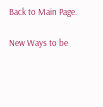Back to Main Page.

New Ways to be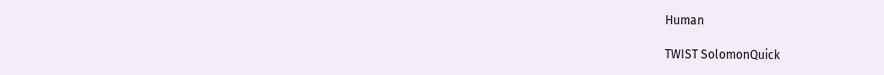Human

TWIST SolomonQuick